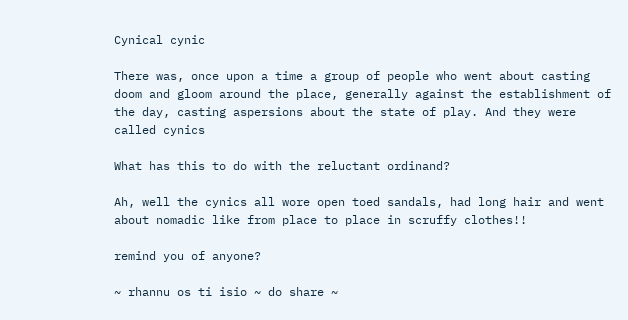Cynical cynic

There was, once upon a time a group of people who went about casting doom and gloom around the place, generally against the establishment of the day, casting aspersions about the state of play. And they were called cynics

What has this to do with the reluctant ordinand?

Ah, well the cynics all wore open toed sandals, had long hair and went about nomadic like from place to place in scruffy clothes!!

remind you of anyone?

~ rhannu os ti isio ~ do share ~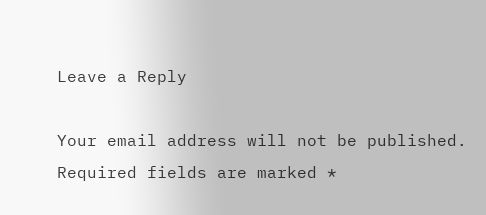Leave a Reply

Your email address will not be published. Required fields are marked *